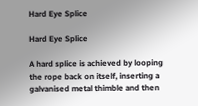Hard Eye Splice

Hard Eye Splice

A hard splice is achieved by looping the rope back on itself, inserting a galvanised metal thimble and then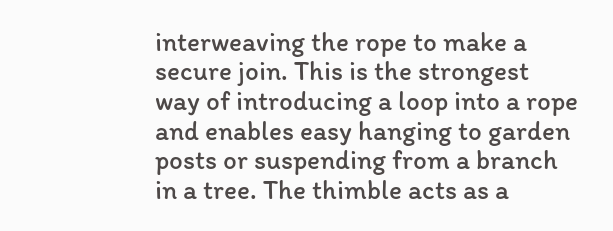interweaving the rope to make a secure join. This is the strongest way of introducing a loop into a rope and enables easy hanging to garden posts or suspending from a branch in a tree. The thimble acts as a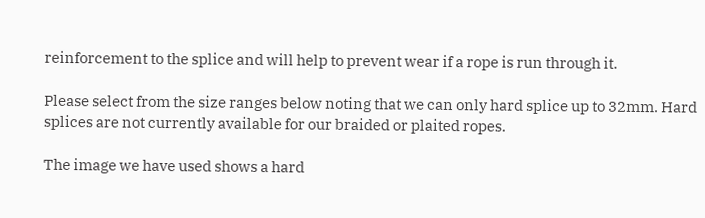reinforcement to the splice and will help to prevent wear if a rope is run through it.

Please select from the size ranges below noting that we can only hard splice up to 32mm. Hard splices are not currently available for our braided or plaited ropes.

The image we have used shows a hard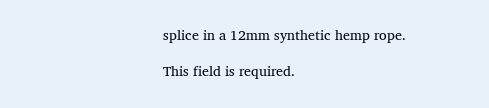splice in a 12mm synthetic hemp rope.

This field is required.